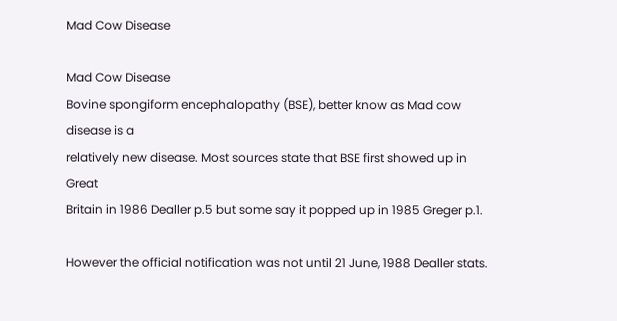Mad Cow Disease

Mad Cow Disease
Bovine spongiform encephalopathy (BSE), better know as Mad cow disease is a
relatively new disease. Most sources state that BSE first showed up in Great
Britain in 1986 Dealler p.5 but some say it popped up in 1985 Greger p.1.

However the official notification was not until 21 June, 1988 Dealler stats.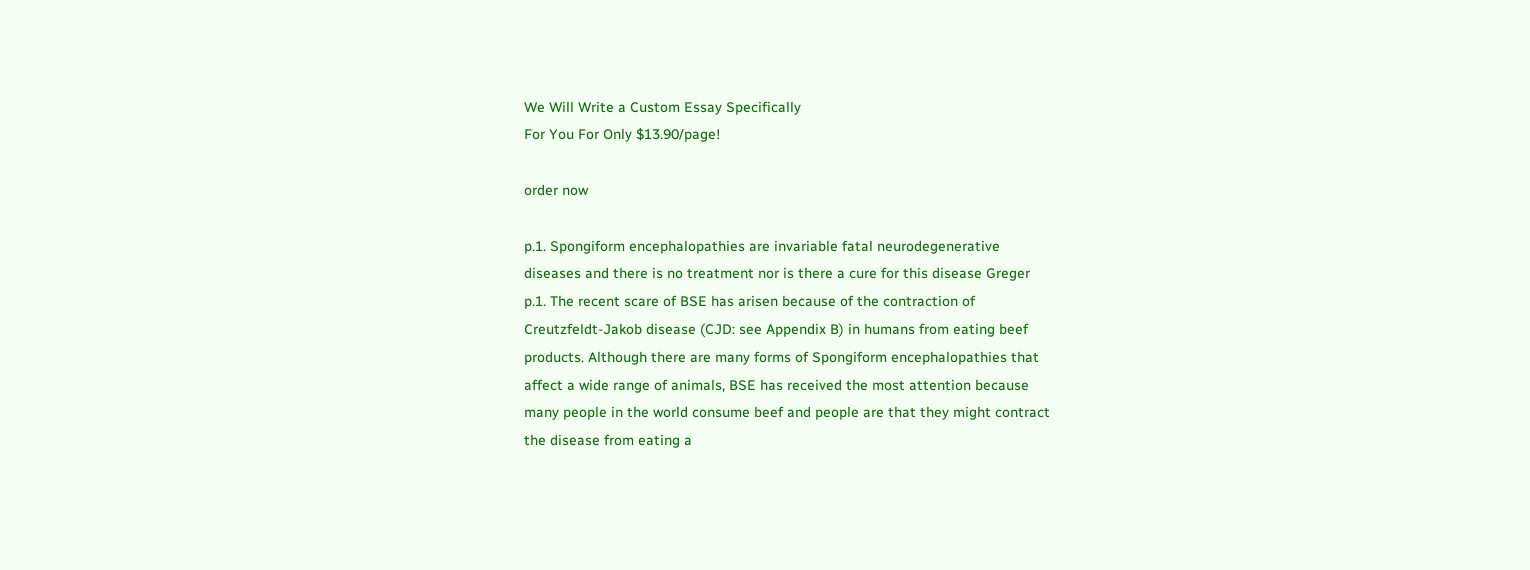We Will Write a Custom Essay Specifically
For You For Only $13.90/page!

order now

p.1. Spongiform encephalopathies are invariable fatal neurodegenerative
diseases and there is no treatment nor is there a cure for this disease Greger
p.1. The recent scare of BSE has arisen because of the contraction of
Creutzfeldt-Jakob disease (CJD: see Appendix B) in humans from eating beef
products. Although there are many forms of Spongiform encephalopathies that
affect a wide range of animals, BSE has received the most attention because
many people in the world consume beef and people are that they might contract
the disease from eating a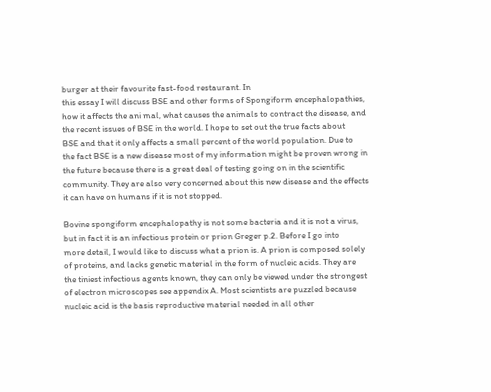burger at their favourite fast-food restaurant. In
this essay I will discuss BSE and other forms of Spongiform encephalopathies,
how it affects the ani mal, what causes the animals to contract the disease, and
the recent issues of BSE in the world. I hope to set out the true facts about
BSE and that it only affects a small percent of the world population. Due to
the fact BSE is a new disease most of my information might be proven wrong in
the future because there is a great deal of testing going on in the scientific
community. They are also very concerned about this new disease and the effects
it can have on humans if it is not stopped.

Bovine spongiform encephalopathy is not some bacteria and it is not a virus,
but in fact it is an infectious protein or prion Greger p.2. Before I go into
more detail, I would like to discuss what a prion is. A prion is composed solely
of proteins, and lacks genetic material in the form of nucleic acids. They are
the tiniest infectious agents known, they can only be viewed under the strongest
of electron microscopes see appendix A. Most scientists are puzzled because
nucleic acid is the basis reproductive material needed in all other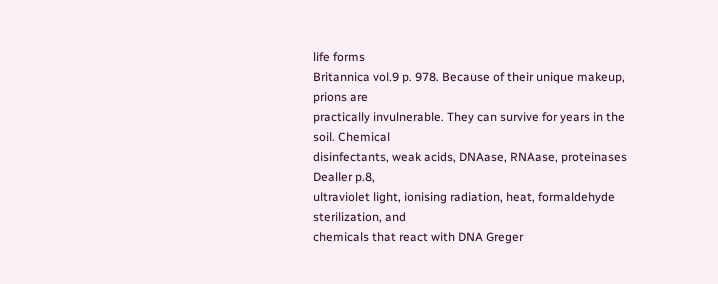life forms
Britannica vol.9 p. 978. Because of their unique makeup, prions are
practically invulnerable. They can survive for years in the soil. Chemical
disinfectants, weak acids, DNAase, RNAase, proteinases Dealler p.8,
ultraviolet light, ionising radiation, heat, formaldehyde sterilization, and
chemicals that react with DNA Greger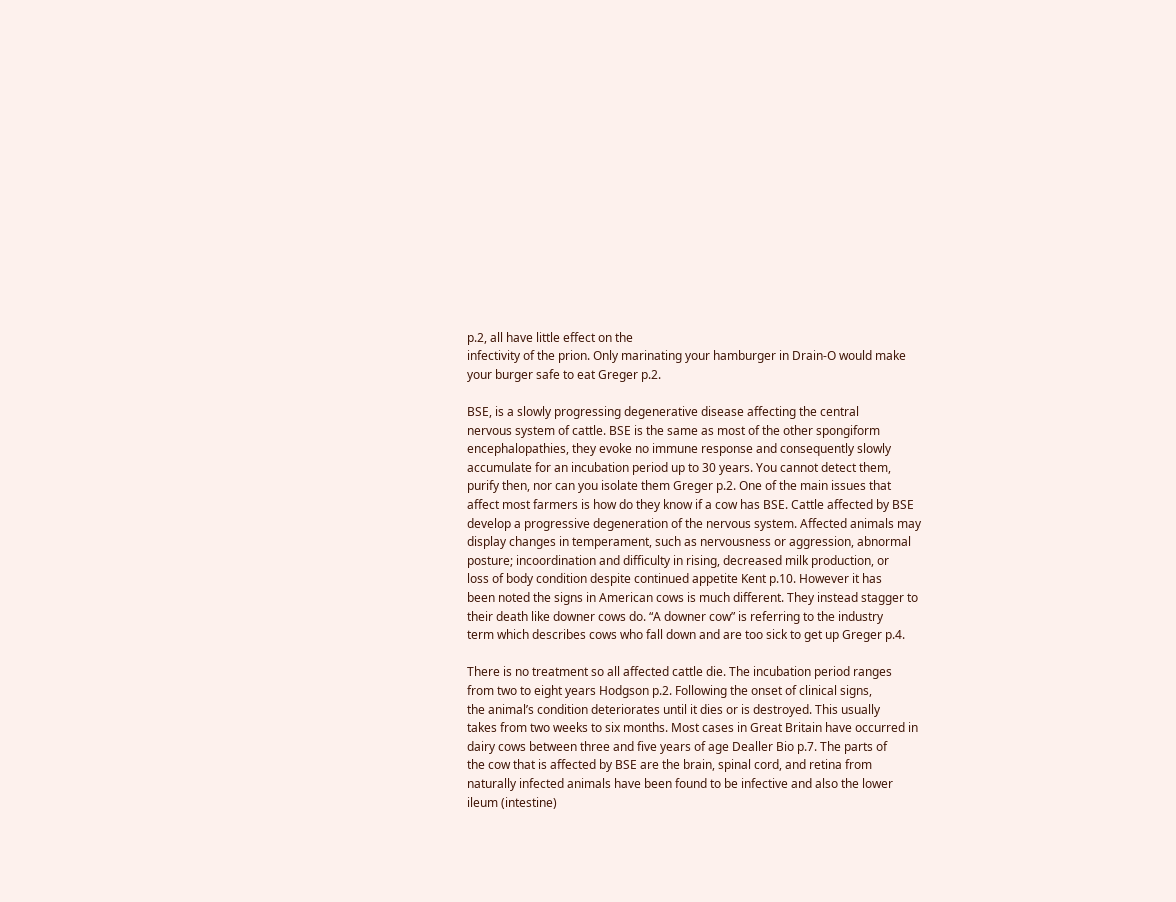p.2, all have little effect on the
infectivity of the prion. Only marinating your hamburger in Drain-O would make
your burger safe to eat Greger p.2.

BSE, is a slowly progressing degenerative disease affecting the central
nervous system of cattle. BSE is the same as most of the other spongiform
encephalopathies, they evoke no immune response and consequently slowly
accumulate for an incubation period up to 30 years. You cannot detect them,
purify then, nor can you isolate them Greger p.2. One of the main issues that
affect most farmers is how do they know if a cow has BSE. Cattle affected by BSE
develop a progressive degeneration of the nervous system. Affected animals may
display changes in temperament, such as nervousness or aggression, abnormal
posture; incoordination and difficulty in rising, decreased milk production, or
loss of body condition despite continued appetite Kent p.10. However it has
been noted the signs in American cows is much different. They instead stagger to
their death like downer cows do. “A downer cow” is referring to the industry
term which describes cows who fall down and are too sick to get up Greger p.4.

There is no treatment so all affected cattle die. The incubation period ranges
from two to eight years Hodgson p.2. Following the onset of clinical signs,
the animal’s condition deteriorates until it dies or is destroyed. This usually
takes from two weeks to six months. Most cases in Great Britain have occurred in
dairy cows between three and five years of age Dealler Bio p.7. The parts of
the cow that is affected by BSE are the brain, spinal cord, and retina from
naturally infected animals have been found to be infective and also the lower
ileum (intestine)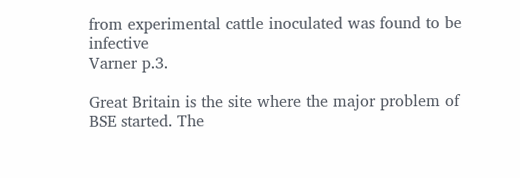from experimental cattle inoculated was found to be infective
Varner p.3.

Great Britain is the site where the major problem of BSE started. The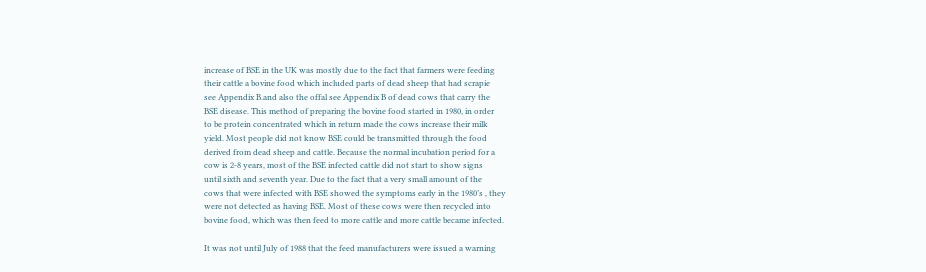increase of BSE in the UK was mostly due to the fact that farmers were feeding
their cattle a bovine food which included parts of dead sheep that had scrapie
see Appendix B.and also the offal see Appendix B of dead cows that carry the
BSE disease. This method of preparing the bovine food started in 1980, in order
to be protein concentrated which in return made the cows increase their milk
yield. Most people did not know BSE could be transmitted through the food
derived from dead sheep and cattle. Because the normal incubation period for a
cow is 2-8 years, most of the BSE infected cattle did not start to show signs
until sixth and seventh year. Due to the fact that a very small amount of the
cows that were infected with BSE showed the symptoms early in the 1980’s , they
were not detected as having BSE. Most of these cows were then recycled into
bovine food, which was then feed to more cattle and more cattle became infected.

It was not until July of 1988 that the feed manufacturers were issued a warning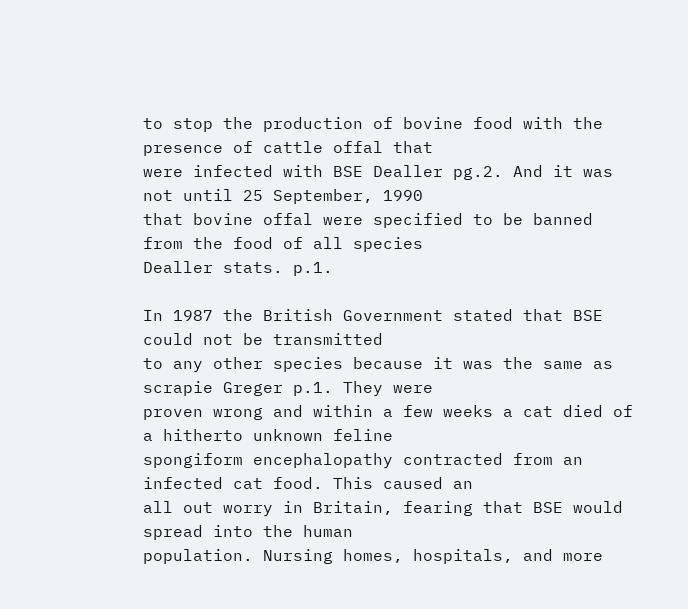to stop the production of bovine food with the presence of cattle offal that
were infected with BSE Dealler pg.2. And it was not until 25 September, 1990
that bovine offal were specified to be banned from the food of all species
Dealler stats. p.1.

In 1987 the British Government stated that BSE could not be transmitted
to any other species because it was the same as scrapie Greger p.1. They were
proven wrong and within a few weeks a cat died of a hitherto unknown feline
spongiform encephalopathy contracted from an infected cat food. This caused an
all out worry in Britain, fearing that BSE would spread into the human
population. Nursing homes, hospitals, and more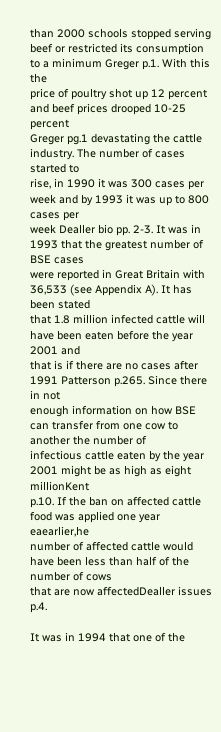than 2000 schools stopped serving
beef or restricted its consumption to a minimum Greger p.1. With this the
price of poultry shot up 12 percent and beef prices drooped 10-25 percent
Greger pg.1 devastating the cattle industry. The number of cases started to
rise, in 1990 it was 300 cases per week and by 1993 it was up to 800 cases per
week Dealler bio pp. 2-3. It was in 1993 that the greatest number of BSE cases
were reported in Great Britain with 36,533 (see Appendix A). It has been stated
that 1.8 million infected cattle will have been eaten before the year 2001 and
that is if there are no cases after 1991 Patterson p.265. Since there in not
enough information on how BSE can transfer from one cow to another the number of
infectious cattle eaten by the year 2001 might be as high as eight millionKent
p.10. If the ban on affected cattle food was applied one year eaearlier,he
number of affected cattle would have been less than half of the number of cows
that are now affectedDealler issues p.4.

It was in 1994 that one of the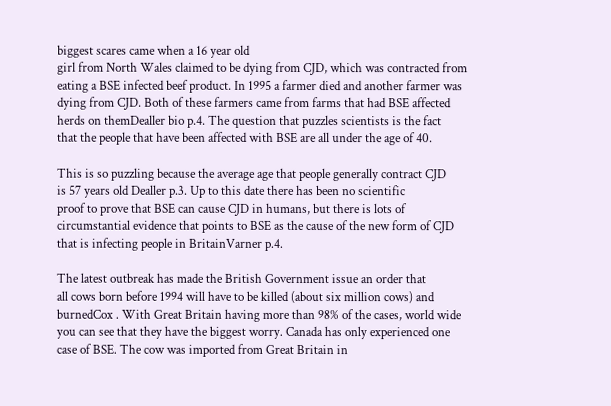biggest scares came when a 16 year old
girl from North Wales claimed to be dying from CJD, which was contracted from
eating a BSE infected beef product. In 1995 a farmer died and another farmer was
dying from CJD. Both of these farmers came from farms that had BSE affected
herds on themDealler bio p.4. The question that puzzles scientists is the fact
that the people that have been affected with BSE are all under the age of 40.

This is so puzzling because the average age that people generally contract CJD
is 57 years old Dealler p.3. Up to this date there has been no scientific
proof to prove that BSE can cause CJD in humans, but there is lots of
circumstantial evidence that points to BSE as the cause of the new form of CJD
that is infecting people in BritainVarner p.4.

The latest outbreak has made the British Government issue an order that
all cows born before 1994 will have to be killed (about six million cows) and
burnedCox . With Great Britain having more than 98% of the cases, world wide
you can see that they have the biggest worry. Canada has only experienced one
case of BSE. The cow was imported from Great Britain in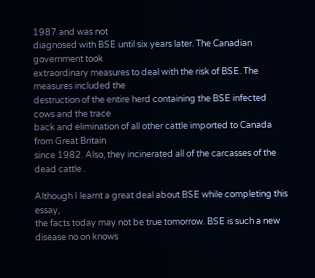1987 and was not
diagnosed with BSE until six years later. The Canadian government took
extraordinary measures to deal with the risk of BSE. The measures included the
destruction of the entire herd containing the BSE infected cows and the trace
back and elimination of all other cattle imported to Canada from Great Britain
since 1982. Also, they incinerated all of the carcasses of the dead cattle .

Although I learnt a great deal about BSE while completing this essay,
the facts today may not be true tomorrow. BSE is such a new disease no on knows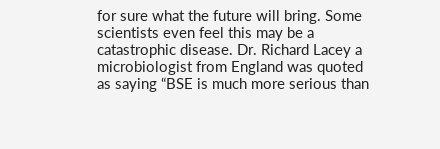for sure what the future will bring. Some scientists even feel this may be a
catastrophic disease. Dr. Richard Lacey a microbiologist from England was quoted
as saying “BSE is much more serious than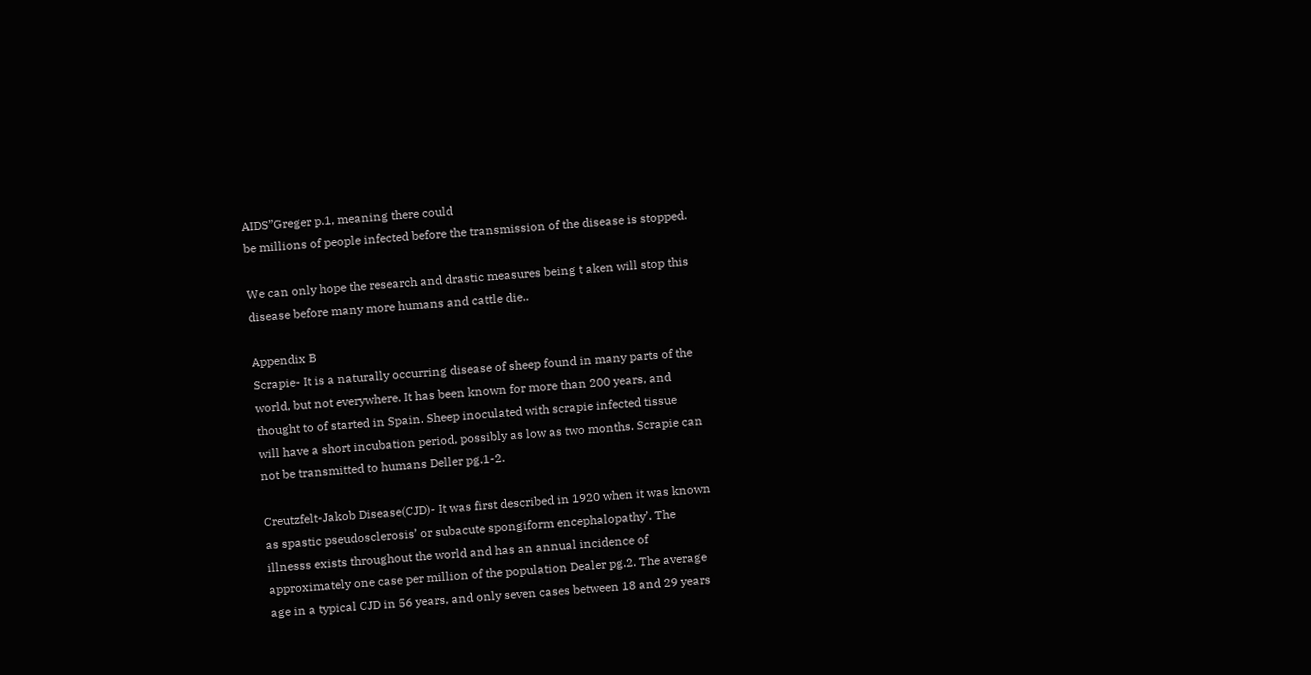AIDS”Greger p.1, meaning there could
be millions of people infected before the transmission of the disease is stopped.

We can only hope the research and drastic measures being t aken will stop this
disease before many more humans and cattle die..

Appendix B
Scrapie- It is a naturally occurring disease of sheep found in many parts of the
world, but not everywhere. It has been known for more than 200 years, and
thought to of started in Spain. Sheep inoculated with scrapie infected tissue
will have a short incubation period, possibly as low as two months. Scrapie can
not be transmitted to humans Deller pg.1-2.

Creutzfelt-Jakob Disease(CJD)- It was first described in 1920 when it was known
as spastic pseudosclerosis’ or subacute spongiform encephalopathy’. The
illnesss exists throughout the world and has an annual incidence of
approximately one case per million of the population Dealer pg.2. The average
age in a typical CJD in 56 years, and only seven cases between 18 and 29 years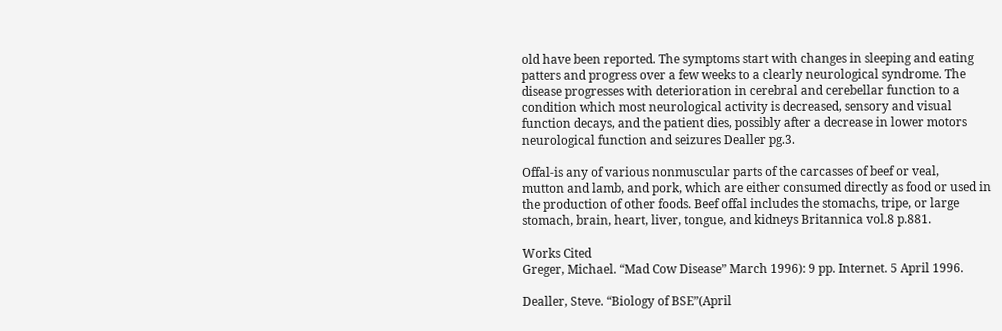old have been reported. The symptoms start with changes in sleeping and eating
patters and progress over a few weeks to a clearly neurological syndrome. The
disease progresses with deterioration in cerebral and cerebellar function to a
condition which most neurological activity is decreased, sensory and visual
function decays, and the patient dies, possibly after a decrease in lower motors
neurological function and seizures Dealler pg.3.

Offal-is any of various nonmuscular parts of the carcasses of beef or veal,
mutton and lamb, and pork, which are either consumed directly as food or used in
the production of other foods. Beef offal includes the stomachs, tripe, or large
stomach, brain, heart, liver, tongue, and kidneys Britannica vol.8 p.881.

Works Cited
Greger, Michael. “Mad Cow Disease” March 1996): 9 pp. Internet. 5 April 1996.

Dealler, Steve. “Biology of BSE”(April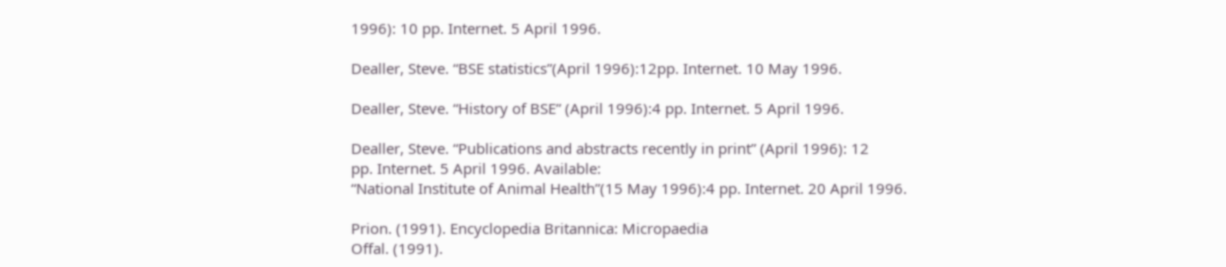1996): 10 pp. Internet. 5 April 1996.

Dealler, Steve. “BSE statistics”(April 1996):12pp. Internet. 10 May 1996.

Dealler, Steve. “History of BSE” (April 1996):4 pp. Internet. 5 April 1996.

Dealler, Steve. “Publications and abstracts recently in print” (April 1996): 12
pp. Internet. 5 April 1996. Available:
“National Institute of Animal Health”(15 May 1996):4 pp. Internet. 20 April 1996.

Prion. (1991). Encyclopedia Britannica: Micropaedia
Offal. (1991).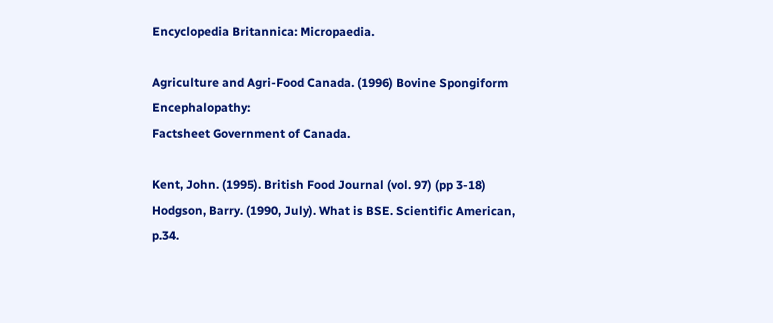Encyclopedia Britannica: Micropaedia.

Agriculture and Agri-Food Canada. (1996) Bovine Spongiform Encephalopathy:
Factsheet Government of Canada.

Kent, John. (1995). British Food Journal (vol. 97) (pp 3-18)
Hodgson, Barry. (1990, July). What is BSE. Scientific American, p.34.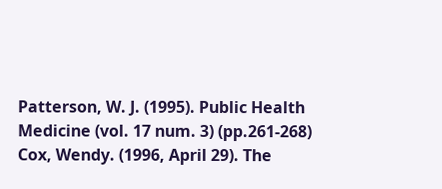Patterson, W. J. (1995). Public Health Medicine (vol. 17 num. 3) (pp.261-268)
Cox, Wendy. (1996, April 29). The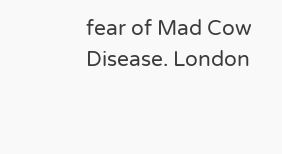fear of Mad Cow Disease. London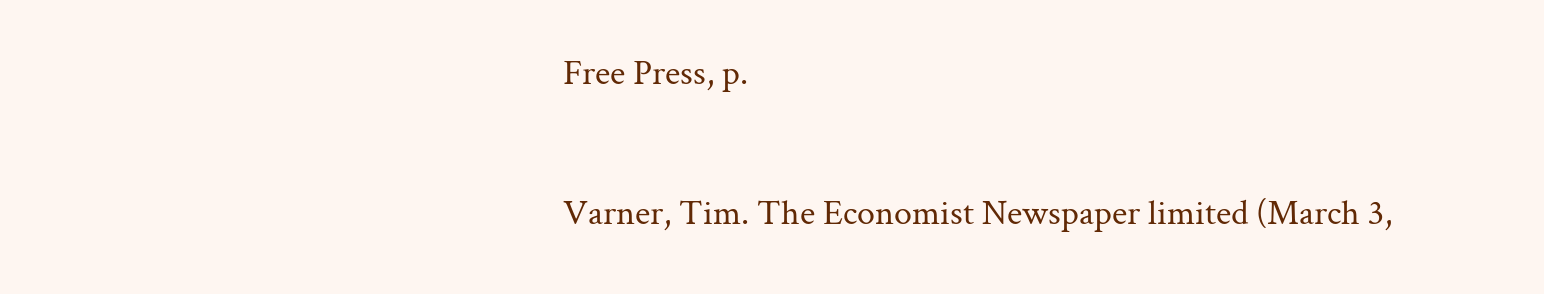Free Press, p.


Varner, Tim. The Economist Newspaper limited (March 3,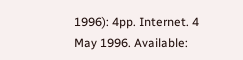1996): 4pp. Internet. 4
May 1996. Available: